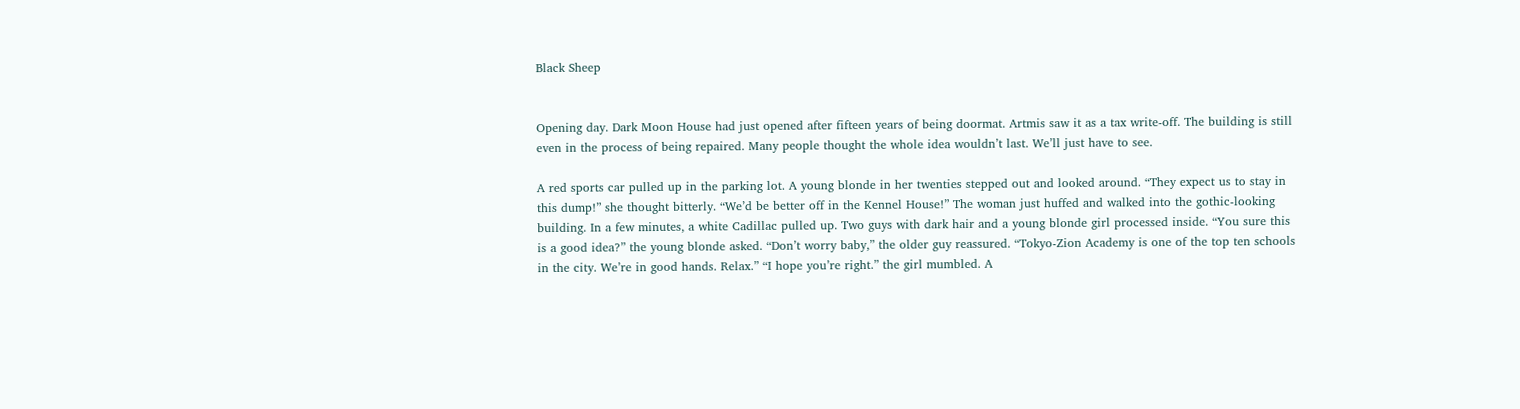Black Sheep


Opening day. Dark Moon House had just opened after fifteen years of being doormat. Artmis saw it as a tax write-off. The building is still even in the process of being repaired. Many people thought the whole idea wouldn’t last. We’ll just have to see.

A red sports car pulled up in the parking lot. A young blonde in her twenties stepped out and looked around. “They expect us to stay in this dump!” she thought bitterly. “We’d be better off in the Kennel House!” The woman just huffed and walked into the gothic-looking building. In a few minutes, a white Cadillac pulled up. Two guys with dark hair and a young blonde girl processed inside. “You sure this is a good idea?” the young blonde asked. “Don’t worry baby,” the older guy reassured. “Tokyo-Zion Academy is one of the top ten schools in the city. We’re in good hands. Relax.” “I hope you’re right.” the girl mumbled. A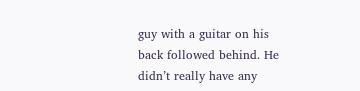guy with a guitar on his back followed behind. He didn’t really have any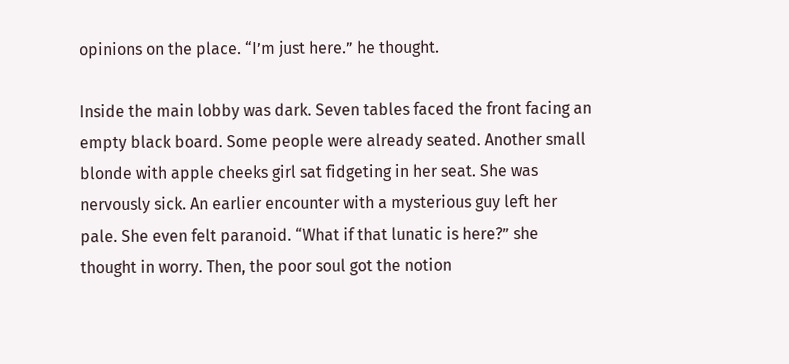opinions on the place. “I’m just here.” he thought.

Inside the main lobby was dark. Seven tables faced the front facing an empty black board. Some people were already seated. Another small blonde with apple cheeks girl sat fidgeting in her seat. She was nervously sick. An earlier encounter with a mysterious guy left her pale. She even felt paranoid. “What if that lunatic is here?” she thought in worry. Then, the poor soul got the notion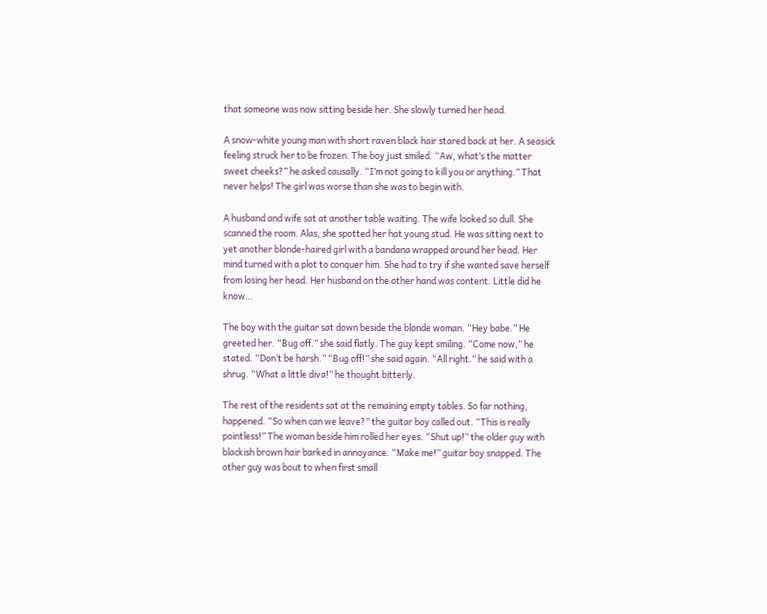that someone was now sitting beside her. She slowly turned her head.

A snow-white young man with short raven black hair stared back at her. A seasick feeling struck her to be frozen. The boy just smiled. “Aw, what’s the matter sweet cheeks?” he asked causally. “I’m not going to kill you or anything.” That never helps! The girl was worse than she was to begin with.

A husband and wife sat at another table waiting. The wife looked so dull. She scanned the room. Alas, she spotted her hot young stud. He was sitting next to yet another blonde-haired girl with a bandana wrapped around her head. Her mind turned with a plot to conquer him. She had to try if she wanted save herself from losing her head. Her husband on the other hand was content. Little did he know…

The boy with the guitar sat down beside the blonde woman. “Hey babe.” He greeted her. “Bug off.” she said flatly. The guy kept smiling. “Come now,” he stated. “Don’t be harsh.” “Bug off!” she said again. “All right.” he said with a shrug. “What a little diva!” he thought bitterly.

The rest of the residents sat at the remaining empty tables. So far nothing, happened. “So when can we leave?” the guitar boy called out. “This is really pointless!” The woman beside him rolled her eyes. “Shut up!” the older guy with blackish brown hair barked in annoyance. “Make me!” guitar boy snapped. The other guy was bout to when first small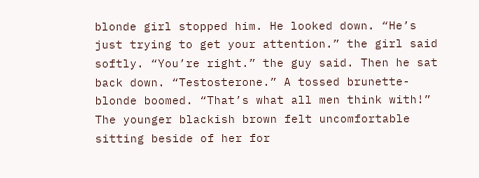blonde girl stopped him. He looked down. “He’s just trying to get your attention.” the girl said softly. “You’re right.” the guy said. Then he sat back down. “Testosterone.” A tossed brunette-blonde boomed. “That’s what all men think with!” The younger blackish brown felt uncomfortable sitting beside of her for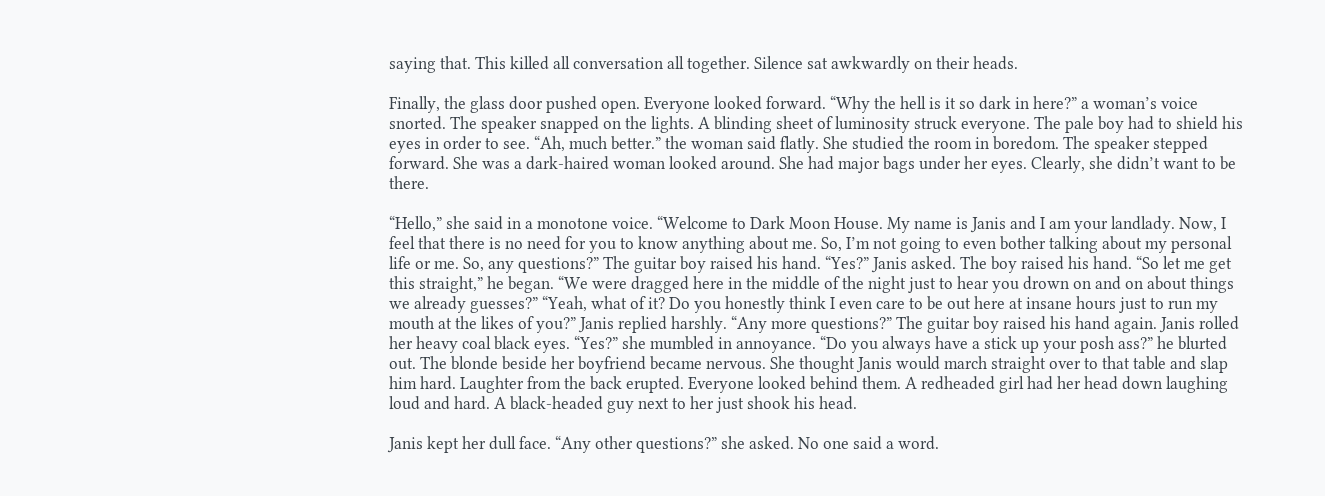saying that. This killed all conversation all together. Silence sat awkwardly on their heads.

Finally, the glass door pushed open. Everyone looked forward. “Why the hell is it so dark in here?” a woman’s voice snorted. The speaker snapped on the lights. A blinding sheet of luminosity struck everyone. The pale boy had to shield his eyes in order to see. “Ah, much better.” the woman said flatly. She studied the room in boredom. The speaker stepped forward. She was a dark-haired woman looked around. She had major bags under her eyes. Clearly, she didn’t want to be there.

“Hello,” she said in a monotone voice. “Welcome to Dark Moon House. My name is Janis and I am your landlady. Now, I feel that there is no need for you to know anything about me. So, I’m not going to even bother talking about my personal life or me. So, any questions?” The guitar boy raised his hand. “Yes?” Janis asked. The boy raised his hand. “So let me get this straight,” he began. “We were dragged here in the middle of the night just to hear you drown on and on about things we already guesses?” “Yeah, what of it? Do you honestly think I even care to be out here at insane hours just to run my mouth at the likes of you?” Janis replied harshly. “Any more questions?” The guitar boy raised his hand again. Janis rolled her heavy coal black eyes. “Yes?” she mumbled in annoyance. “Do you always have a stick up your posh ass?” he blurted out. The blonde beside her boyfriend became nervous. She thought Janis would march straight over to that table and slap him hard. Laughter from the back erupted. Everyone looked behind them. A redheaded girl had her head down laughing loud and hard. A black-headed guy next to her just shook his head.

Janis kept her dull face. “Any other questions?” she asked. No one said a word.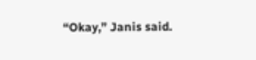“Okay,” Janis said.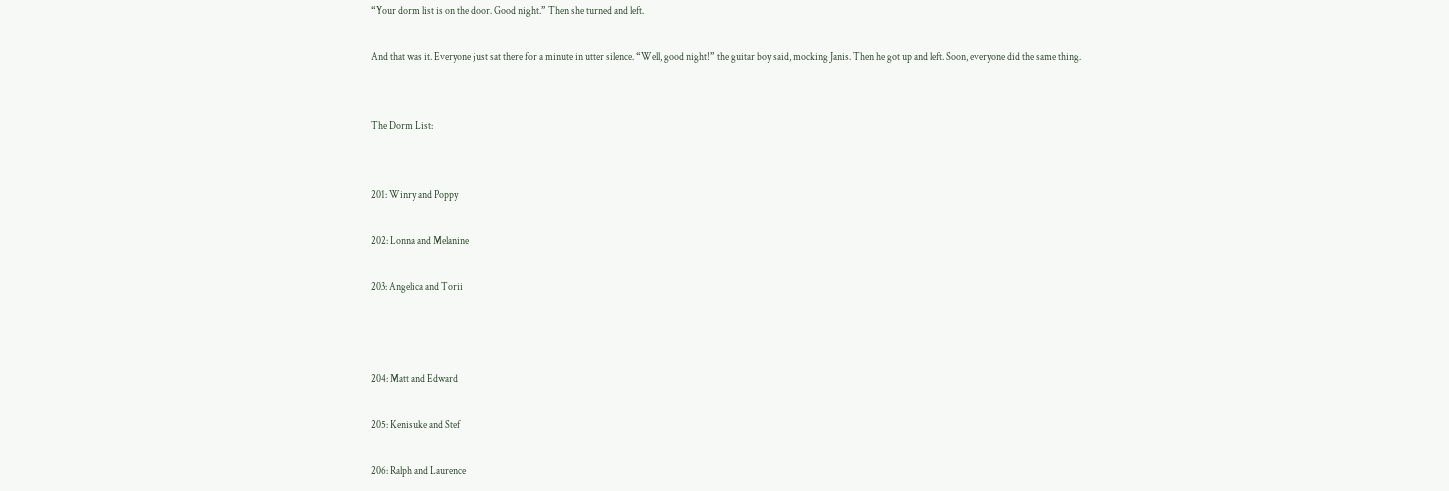“Your dorm list is on the door. Good night.” Then she turned and left.

And that was it. Everyone just sat there for a minute in utter silence. “Well, good night!” the guitar boy said, mocking Janis. Then he got up and left. Soon, everyone did the same thing.


The Dorm List:


201: Winry and Poppy

202: Lonna and Melanine

203: Angelica and Torii



204: Matt and Edward

205: Kenisuke and Stef

206: Ralph and Laurence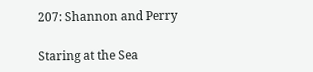207: Shannon and Perry

Staring at the Sea